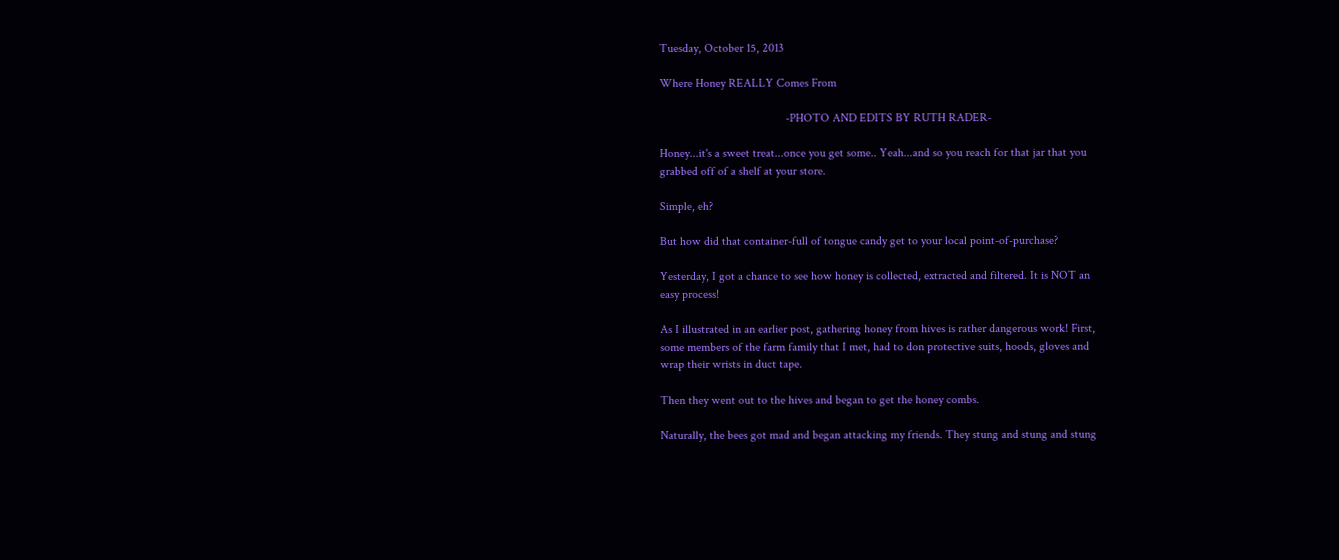Tuesday, October 15, 2013

Where Honey REALLY Comes From

                                          -PHOTO AND EDITS BY RUTH RADER-

Honey...it's a sweet treat...once you get some.. Yeah...and so you reach for that jar that you
grabbed off of a shelf at your store.

Simple, eh?

But how did that container-full of tongue candy get to your local point-of-purchase?

Yesterday, I got a chance to see how honey is collected, extracted and filtered. It is NOT an
easy process!

As I illustrated in an earlier post, gathering honey from hives is rather dangerous work! First,
some members of the farm family that I met, had to don protective suits, hoods, gloves and
wrap their wrists in duct tape.

Then they went out to the hives and began to get the honey combs.

Naturally, the bees got mad and began attacking my friends. They stung and stung and stung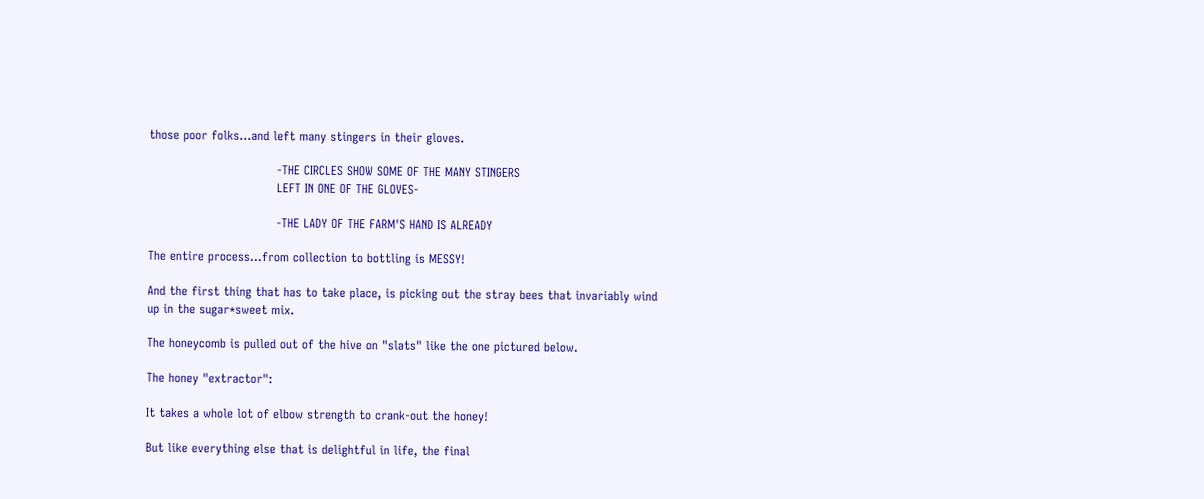those poor folks...and left many stingers in their gloves.

                                -THE CIRCLES SHOW SOME OF THE MANY STINGERS
                                LEFT IN ONE OF THE GLOVES-

                                -THE LADY OF THE FARM'S HAND IS ALREADY

The entire process...from collection to bottling is MESSY!

And the first thing that has to take place, is picking out the stray bees that invariably wind
up in the sugar*sweet mix.

The honeycomb is pulled out of the hive on "slats" like the one pictured below.

The honey "extractor":

It takes a whole lot of elbow strength to crank-out the honey!

But like everything else that is delightful in life, the final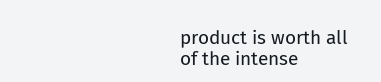product is worth all of the intense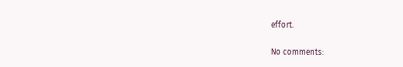effort.

No comments: